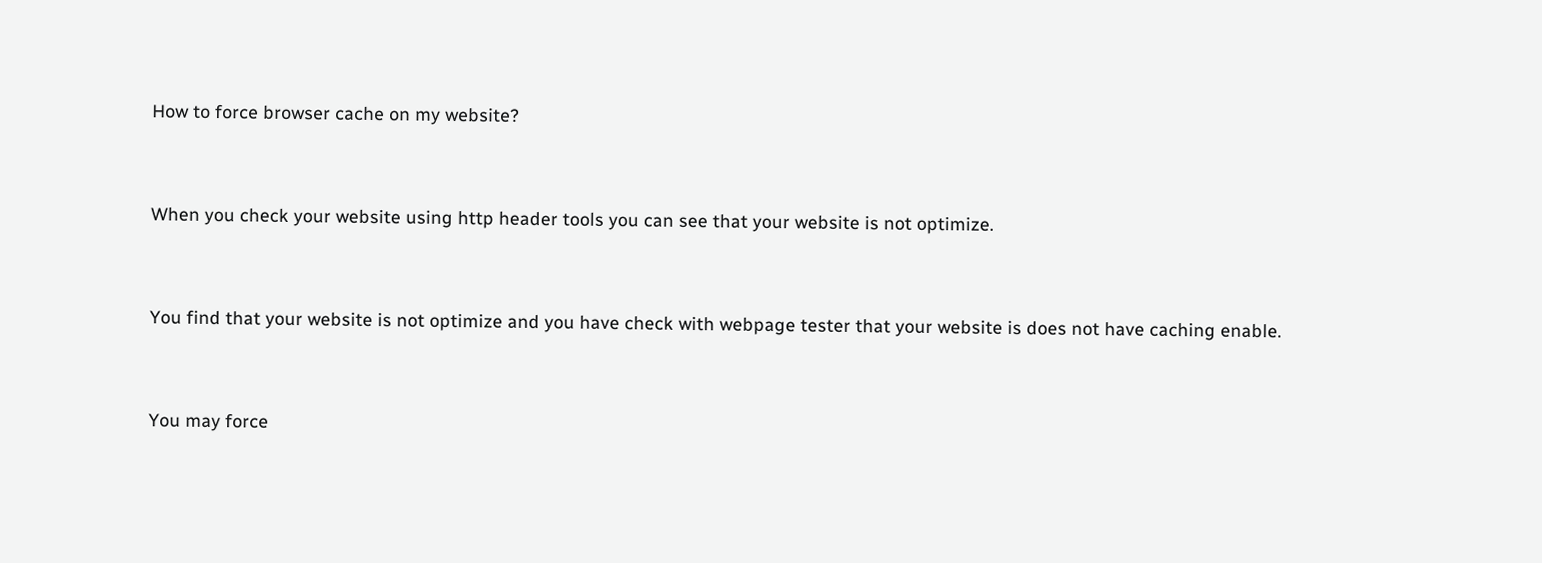How to force browser cache on my website?


When you check your website using http header tools you can see that your website is not optimize.


You find that your website is not optimize and you have check with webpage tester that your website is does not have caching enable.


You may force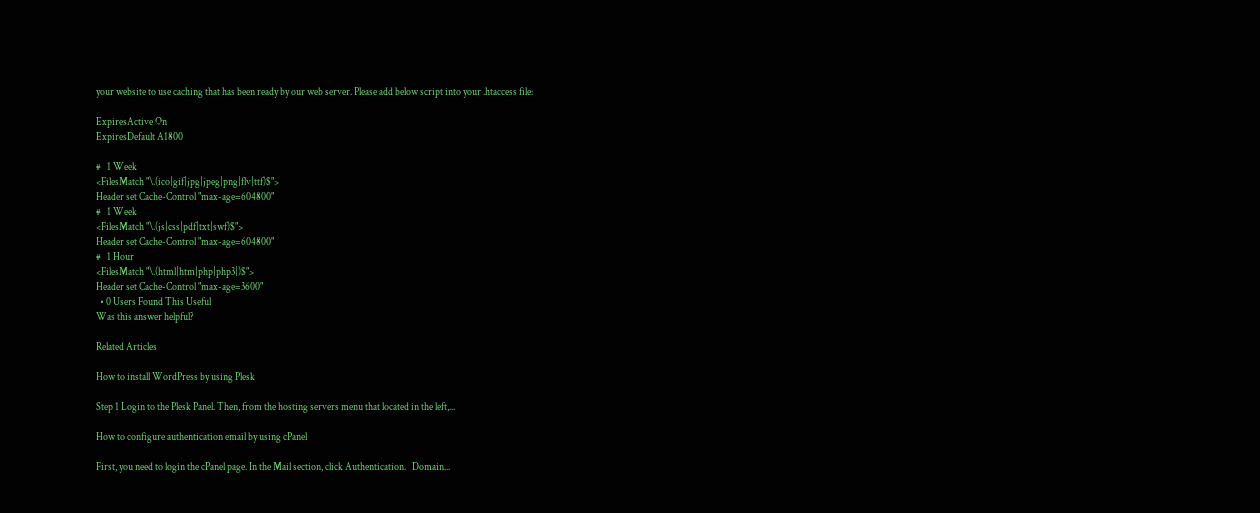your website to use caching that has been ready by our web server. Please add below script into your .htaccess file:

ExpiresActive On
ExpiresDefault A1800

#   1 Week
<FilesMatch "\.(ico|gif|jpg|jpeg|png|flv|ttf)$">
Header set Cache-Control "max-age=604800"
#   1 Week
<FilesMatch "\.(js|css|pdf|txt|swf)$">
Header set Cache-Control "max-age=604800"
#   1 Hour
<FilesMatch "\.(html|htm|php|php3|)$">
Header set Cache-Control "max-age=3600"
  • 0 Users Found This Useful
Was this answer helpful?

Related Articles

How to install WordPress by using Plesk

Step 1 Login to the Plesk Panel. Then, from the hosting servers menu that located in the left,...

How to configure authentication email by using cPanel

First, you need to login the cPanel page. In the Mail section, click Authentication.   Domain...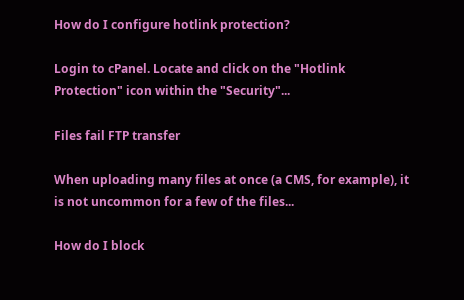How do I configure hotlink protection?

Login to cPanel. Locate and click on the "Hotlink Protection" icon within the "Security"...

Files fail FTP transfer

When uploading many files at once (a CMS, for example), it is not uncommon for a few of the files...

How do I block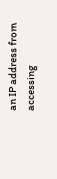an IP address from accessing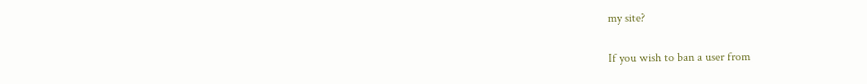my site?

If you wish to ban a user from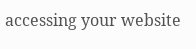accessing your website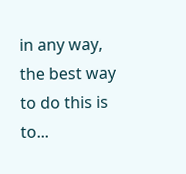in any way, the best way to do this is to...